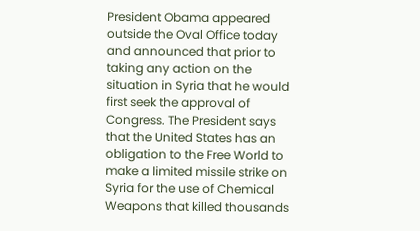President Obama appeared outside the Oval Office today and announced that prior to taking any action on the situation in Syria that he would first seek the approval of Congress. The President says that the United States has an obligation to the Free World to make a limited missile strike on Syria for the use of Chemical Weapons that killed thousands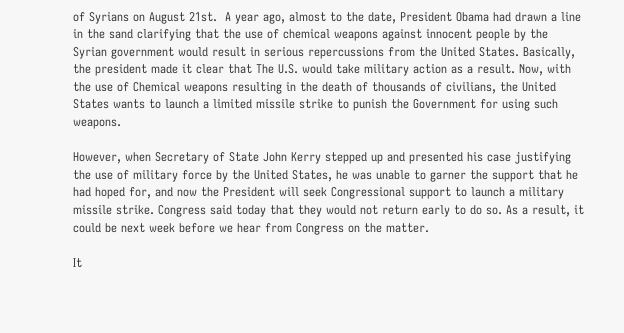of Syrians on August 21st.  A year ago, almost to the date, President Obama had drawn a line in the sand clarifying that the use of chemical weapons against innocent people by the Syrian government would result in serious repercussions from the United States. Basically, the president made it clear that The U.S. would take military action as a result. Now, with the use of Chemical weapons resulting in the death of thousands of civilians, the United States wants to launch a limited missile strike to punish the Government for using such weapons.

However, when Secretary of State John Kerry stepped up and presented his case justifying the use of military force by the United States, he was unable to garner the support that he had hoped for, and now the President will seek Congressional support to launch a military missile strike. Congress said today that they would not return early to do so. As a result, it could be next week before we hear from Congress on the matter.

It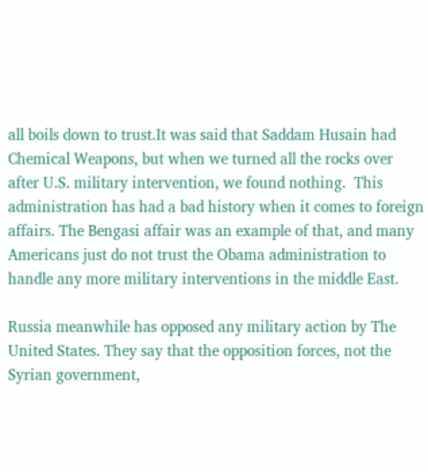all boils down to trust.It was said that Saddam Husain had Chemical Weapons, but when we turned all the rocks over after U.S. military intervention, we found nothing.  This administration has had a bad history when it comes to foreign affairs. The Bengasi affair was an example of that, and many Americans just do not trust the Obama administration to handle any more military interventions in the middle East.

Russia meanwhile has opposed any military action by The United States. They say that the opposition forces, not the Syrian government,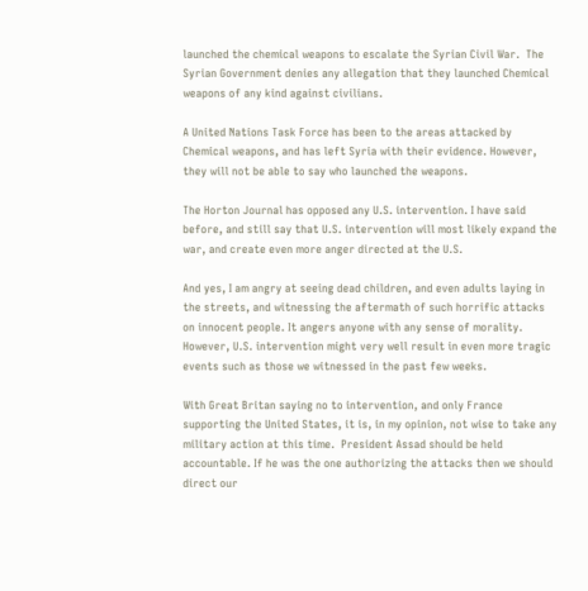launched the chemical weapons to escalate the Syrian Civil War.  The Syrian Government denies any allegation that they launched Chemical weapons of any kind against civilians.

A United Nations Task Force has been to the areas attacked by Chemical weapons, and has left Syria with their evidence. However, they will not be able to say who launched the weapons.

The Horton Journal has opposed any U.S. intervention. I have said before, and still say that U.S. intervention will most likely expand the war, and create even more anger directed at the U.S.

And yes, I am angry at seeing dead children, and even adults laying in the streets, and witnessing the aftermath of such horrific attacks on innocent people. It angers anyone with any sense of morality.  However, U.S. intervention might very well result in even more tragic events such as those we witnessed in the past few weeks.

With Great Britan saying no to intervention, and only France supporting the United States, it is, in my opinion, not wise to take any military action at this time.  President Assad should be held accountable. If he was the one authorizing the attacks then we should direct our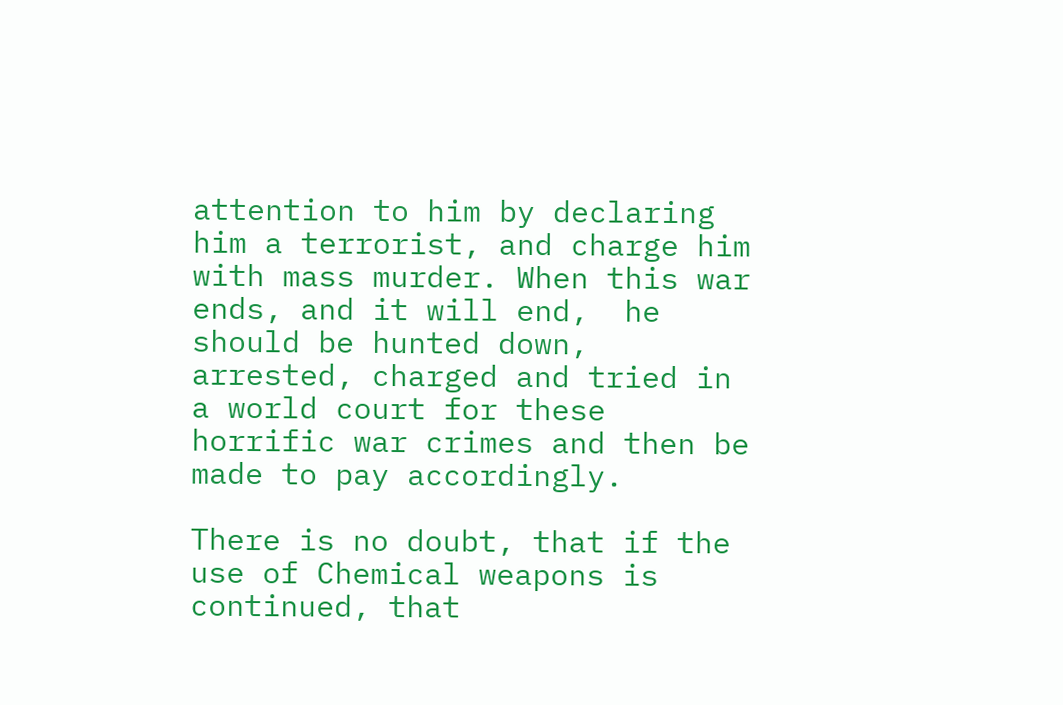attention to him by declaring him a terrorist, and charge him with mass murder. When this war ends, and it will end,  he should be hunted down, arrested, charged and tried in a world court for these horrific war crimes and then be made to pay accordingly.

There is no doubt, that if the use of Chemical weapons is continued, that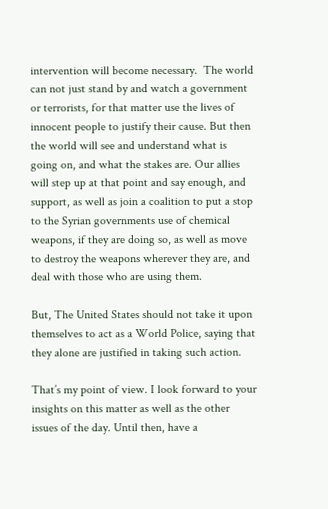intervention will become necessary.  The world can not just stand by and watch a government or terrorists, for that matter use the lives of innocent people to justify their cause. But then the world will see and understand what is going on, and what the stakes are. Our allies will step up at that point and say enough, and support, as well as join a coalition to put a stop to the Syrian governments use of chemical weapons, if they are doing so, as well as move to destroy the weapons wherever they are, and deal with those who are using them.

But, The United States should not take it upon themselves to act as a World Police, saying that they alone are justified in taking such action.

That’s my point of view. I look forward to your insights on this matter as well as the other issues of the day. Until then, have a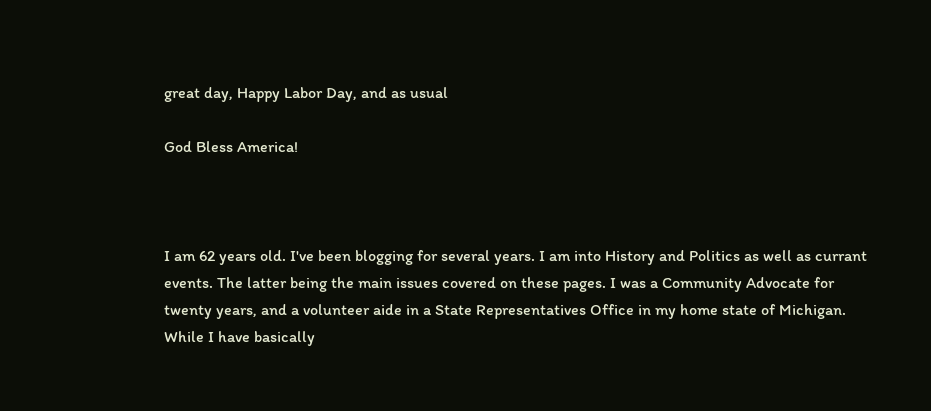great day, Happy Labor Day, and as usual

God Bless America!



I am 62 years old. I've been blogging for several years. I am into History and Politics as well as currant events. The latter being the main issues covered on these pages. I was a Community Advocate for twenty years, and a volunteer aide in a State Representatives Office in my home state of Michigan. While I have basically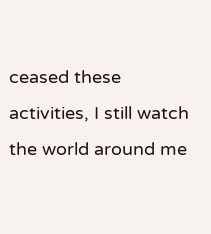ceased these activities, I still watch the world around me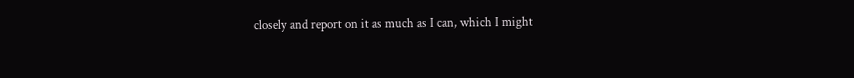closely and report on it as much as I can, which I might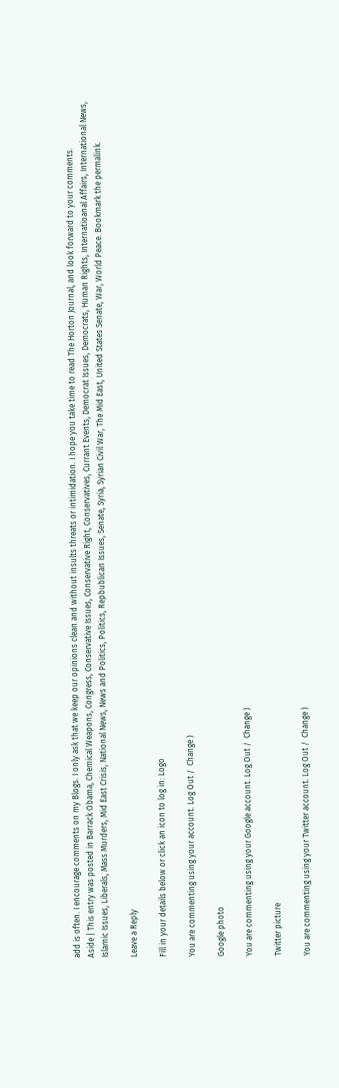add is often. I encourage comments on my Blogs. I only ask that we keep our opinions clean and without insults threats or intimidation. I hope you take time to read The Horton Journal, and look forward to your comments.
Aside | This entry was posted in Barrack Obama, Chemical Weapons, Congress, Conservative Issues, Conservative Right, Conservatives, Currant Events, Democrat Issues, Democrats, Human Rights, Internatioanal Affairs, International News, Islamic Issues, Liberals, Mass Murders, Mid East Crisis, National News, News and Politics, Politics, Repbublican Issues, Senate, Syria, Syrian Civil War, The Mid East, United States Senate, War, World Peace. Bookmark the permalink.

Leave a Reply

Fill in your details below or click an icon to log in: Logo

You are commenting using your account. Log Out /  Change )

Google photo

You are commenting using your Google account. Log Out /  Change )

Twitter picture

You are commenting using your Twitter account. Log Out /  Change )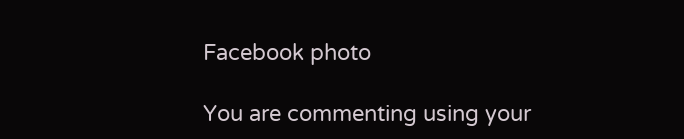Facebook photo

You are commenting using your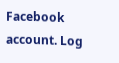Facebook account. Log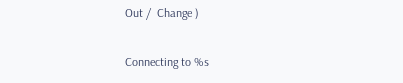Out /  Change )

Connecting to %s